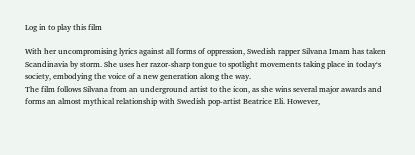Log in to play this film

With her uncompromising lyrics against all forms of oppression, Swedish rapper Silvana Imam has taken Scandinavia by storm. She uses her razor-sharp tongue to spotlight movements taking place in today‘s society, embodying the voice of a new generation along the way.
The film follows Silvana from an underground artist to the icon, as she wins several major awards and forms an almost mythical relationship with Swedish pop-artist Beatrice Eli. However,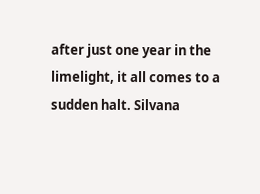after just one year in the limelight, it all comes to a sudden halt. Silvana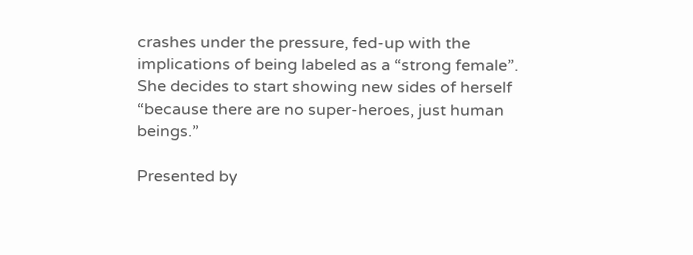crashes under the pressure, fed-up with the implications of being labeled as a “strong female”. She decides to start showing new sides of herself “because there are no super-heroes, just human beings.”

Presented by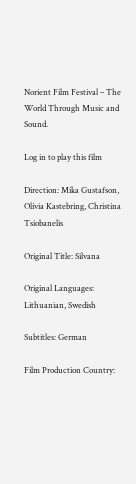Norient Film Festival – The World Through Music and Sound.

Log in to play this film

Direction: Mika Gustafson, Olivia Kastebring, Christina Tsiobanelis

Original Title: Silvana

Original Languages: Lithuanian, Swedish

Subtitles: German

Film Production Country: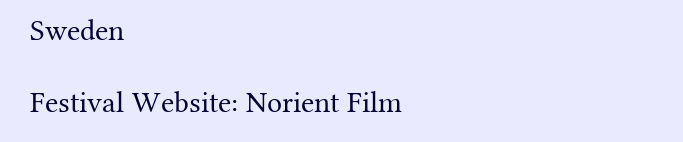Sweden

Festival Website: Norient Film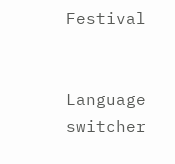Festival


Language switcher